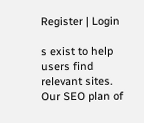Register | Login

s exist to help users find relevant sites.
Our SEO plan of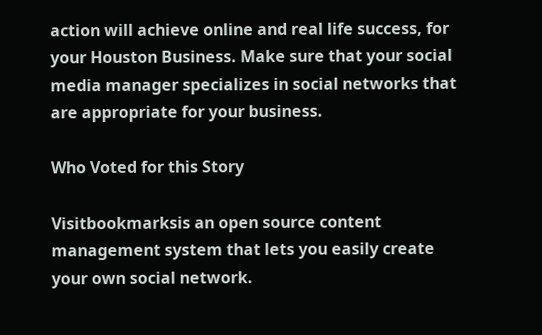action will achieve online and real life success, for your Houston Business. Make sure that your social media manager specializes in social networks that are appropriate for your business.

Who Voted for this Story

Visitbookmarksis an open source content management system that lets you easily create your own social network.